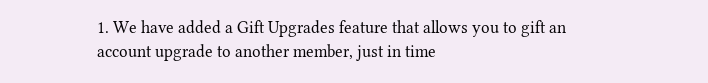1. We have added a Gift Upgrades feature that allows you to gift an account upgrade to another member, just in time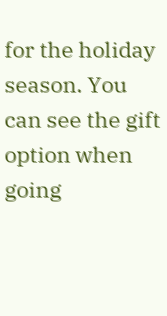for the holiday season. You can see the gift option when going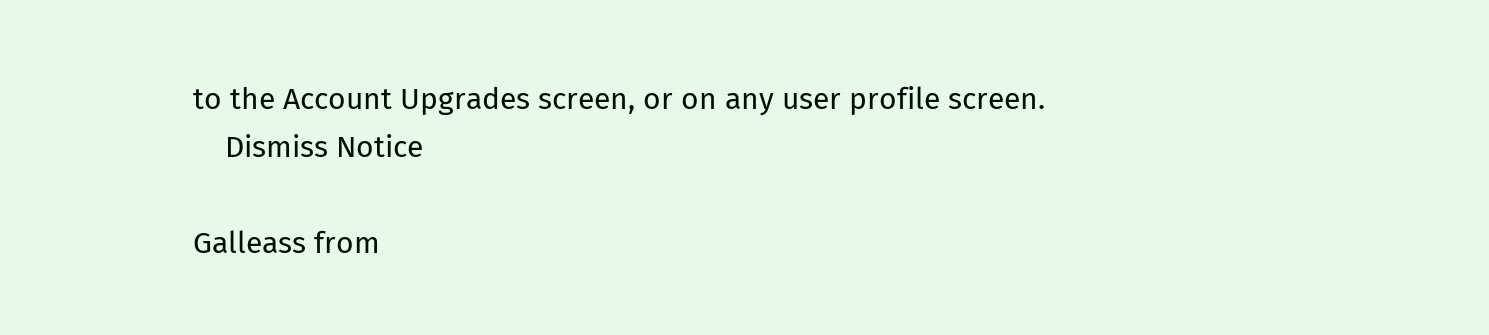to the Account Upgrades screen, or on any user profile screen.
    Dismiss Notice

Galleass from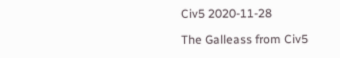Civ5 2020-11-28

The Galleass from Civ5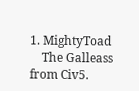1. MightyToad
    The Galleass from Civ5.